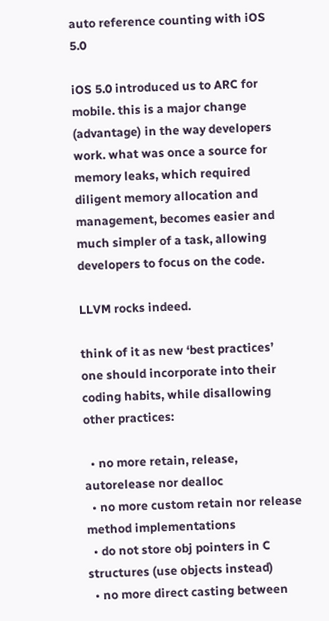auto reference counting with iOS 5.0

iOS 5.0 introduced us to ARC for mobile. this is a major change (advantage) in the way developers  work. what was once a source for memory leaks, which required diligent memory allocation and management, becomes easier and much simpler of a task, allowing developers to focus on the code.

LLVM rocks indeed.

think of it as new ‘best practices’ one should incorporate into their coding habits, while disallowing other practices:

  • no more retain, release, autorelease nor dealloc
  • no more custom retain nor release method implementations
  • do not store obj pointers in C structures (use objects instead)
  • no more direct casting between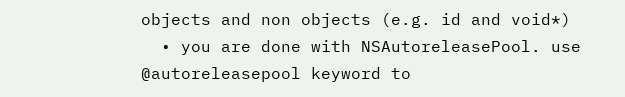objects and non objects (e.g. id and void*)
  • you are done with NSAutoreleasePool. use @autoreleasepool keyword to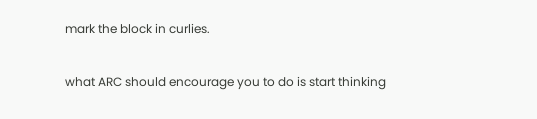mark the block in curlies.

what ARC should encourage you to do is start thinking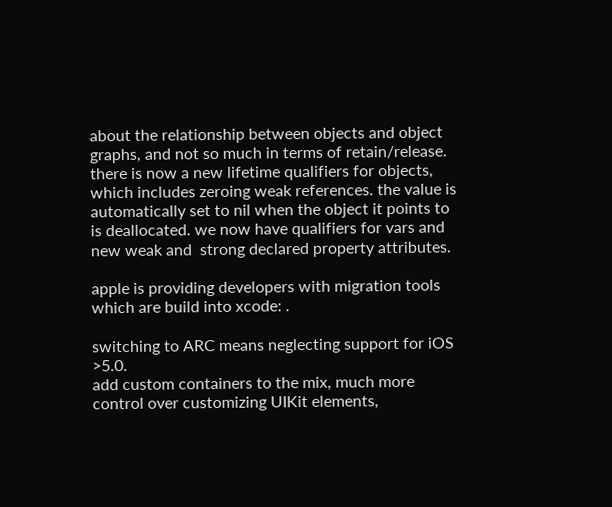about the relationship between objects and object graphs, and not so much in terms of retain/release. there is now a new lifetime qualifiers for objects, which includes zeroing weak references. the value is automatically set to nil when the object it points to is deallocated. we now have qualifiers for vars and new weak and  strong declared property attributes.

apple is providing developers with migration tools which are build into xcode: .

switching to ARC means neglecting support for iOS >5.0.
add custom containers to the mix, much more control over customizing UIKit elements,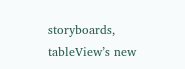storyboards, tableView’s new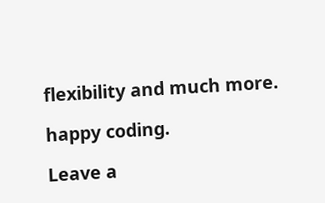flexibility and much more.

happy coding.

Leave a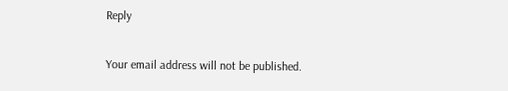Reply

Your email address will not be published.